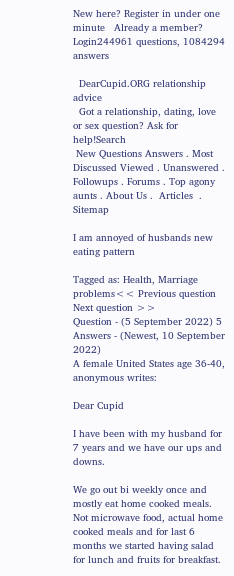New here? Register in under one minute   Already a member? Login244961 questions, 1084294 answers

  DearCupid.ORG relationship advice
  Got a relationship, dating, love or sex question? Ask for help!Search
 New Questions Answers . Most Discussed Viewed . Unanswered . Followups . Forums . Top agony aunts . About Us .  Articles  . Sitemap

I am annoyed of husbands new eating pattern

Tagged as: Health, Marriage problems<< Previous question   Next question >>
Question - (5 September 2022) 5 Answers - (Newest, 10 September 2022)
A female United States age 36-40, anonymous writes:

Dear Cupid

I have been with my husband for 7 years and we have our ups and downs.

We go out bi weekly once and mostly eat home cooked meals. Not microwave food, actual home cooked meals and for last 6 months we started having salad for lunch and fruits for breakfast.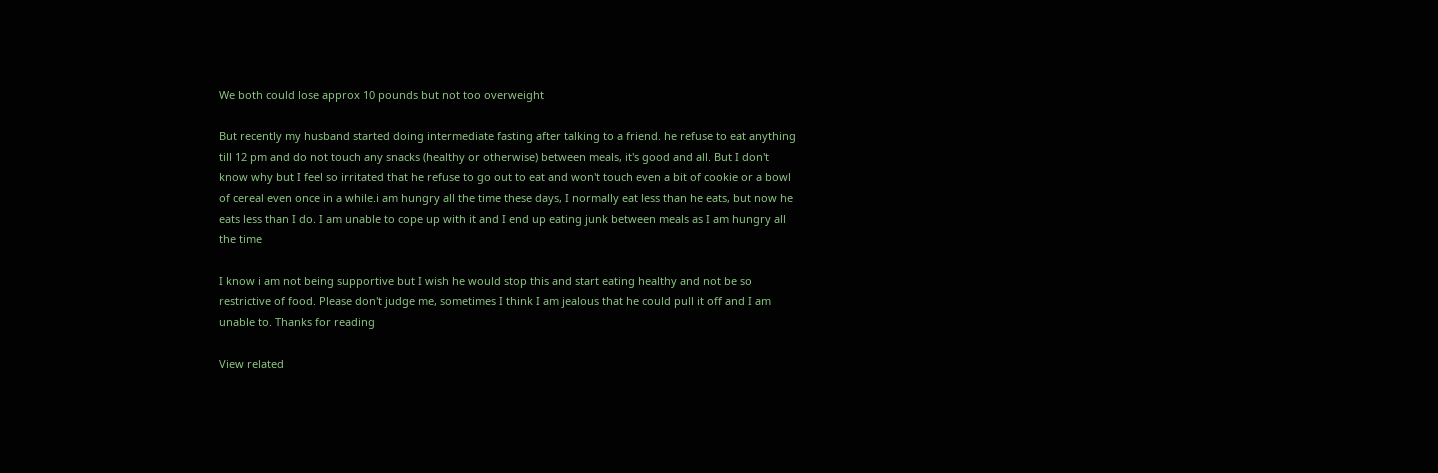We both could lose approx 10 pounds but not too overweight

But recently my husband started doing intermediate fasting after talking to a friend. he refuse to eat anything till 12 pm and do not touch any snacks (healthy or otherwise) between meals, it's good and all. But I don't know why but I feel so irritated that he refuse to go out to eat and won't touch even a bit of cookie or a bowl of cereal even once in a while.i am hungry all the time these days, I normally eat less than he eats, but now he eats less than I do. I am unable to cope up with it and I end up eating junk between meals as I am hungry all the time

I know i am not being supportive but I wish he would stop this and start eating healthy and not be so restrictive of food. Please don't judge me, sometimes I think I am jealous that he could pull it off and I am unable to. Thanks for reading

View related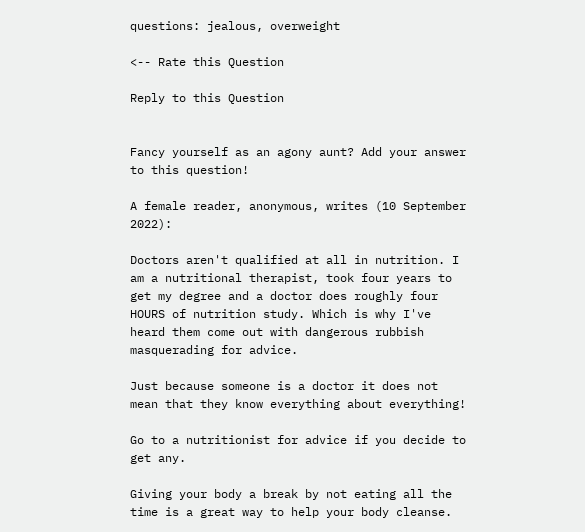questions: jealous, overweight

<-- Rate this Question

Reply to this Question


Fancy yourself as an agony aunt? Add your answer to this question!

A female reader, anonymous, writes (10 September 2022):

Doctors aren't qualified at all in nutrition. I am a nutritional therapist, took four years to get my degree and a doctor does roughly four HOURS of nutrition study. Which is why I've heard them come out with dangerous rubbish masquerading for advice.

Just because someone is a doctor it does not mean that they know everything about everything!

Go to a nutritionist for advice if you decide to get any.

Giving your body a break by not eating all the time is a great way to help your body cleanse.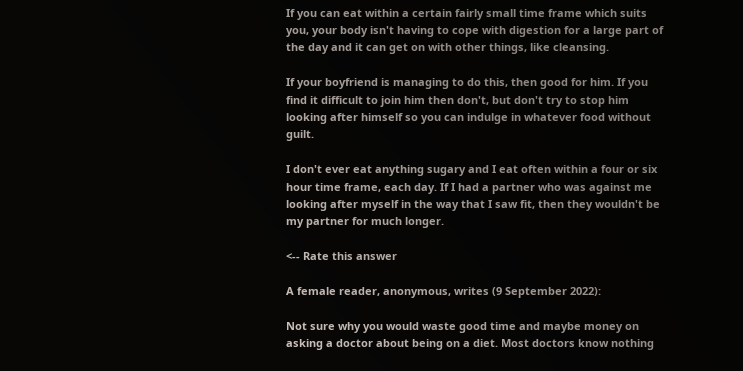If you can eat within a certain fairly small time frame which suits you, your body isn't having to cope with digestion for a large part of the day and it can get on with other things, like cleansing.

If your boyfriend is managing to do this, then good for him. If you find it difficult to join him then don't, but don't try to stop him looking after himself so you can indulge in whatever food without guilt.

I don't ever eat anything sugary and I eat often within a four or six hour time frame, each day. If I had a partner who was against me looking after myself in the way that I saw fit, then they wouldn't be my partner for much longer.

<-- Rate this answer

A female reader, anonymous, writes (9 September 2022):

Not sure why you would waste good time and maybe money on asking a doctor about being on a diet. Most doctors know nothing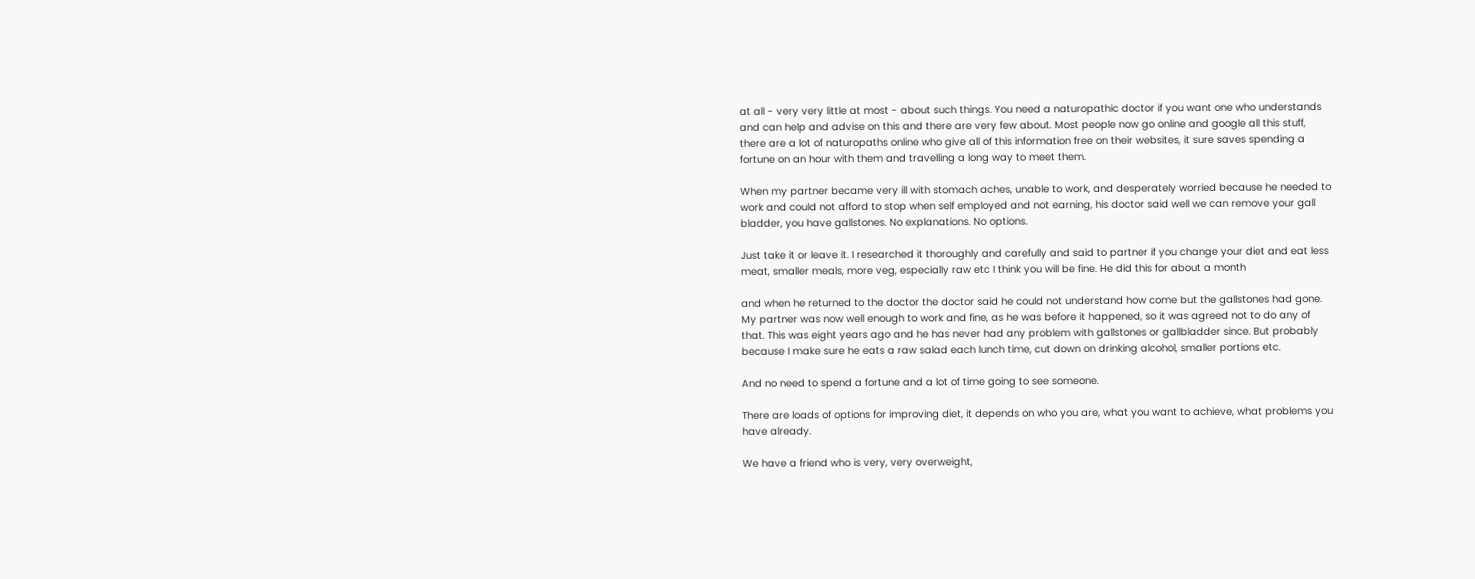at all - very very little at most - about such things. You need a naturopathic doctor if you want one who understands and can help and advise on this and there are very few about. Most people now go online and google all this stuff, there are a lot of naturopaths online who give all of this information free on their websites, it sure saves spending a fortune on an hour with them and travelling a long way to meet them.

When my partner became very ill with stomach aches, unable to work, and desperately worried because he needed to work and could not afford to stop when self employed and not earning, his doctor said well we can remove your gall bladder, you have gallstones. No explanations. No options.

Just take it or leave it. I researched it thoroughly and carefully and said to partner if you change your diet and eat less meat, smaller meals, more veg, especially raw etc I think you will be fine. He did this for about a month

and when he returned to the doctor the doctor said he could not understand how come but the gallstones had gone. My partner was now well enough to work and fine, as he was before it happened, so it was agreed not to do any of that. This was eight years ago and he has never had any problem with gallstones or gallbladder since. But probably because I make sure he eats a raw salad each lunch time, cut down on drinking alcohol, smaller portions etc.

And no need to spend a fortune and a lot of time going to see someone.

There are loads of options for improving diet, it depends on who you are, what you want to achieve, what problems you have already.

We have a friend who is very, very overweight,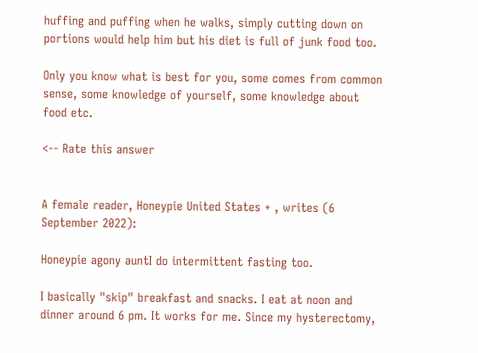huffing and puffing when he walks, simply cutting down on portions would help him but his diet is full of junk food too.

Only you know what is best for you, some comes from common sense, some knowledge of yourself, some knowledge about food etc.

<-- Rate this answer


A female reader, Honeypie United States + , writes (6 September 2022):

Honeypie agony auntI do intermittent fasting too.

I basically "skip" breakfast and snacks. I eat at noon and dinner around 6 pm. It works for me. Since my hysterectomy,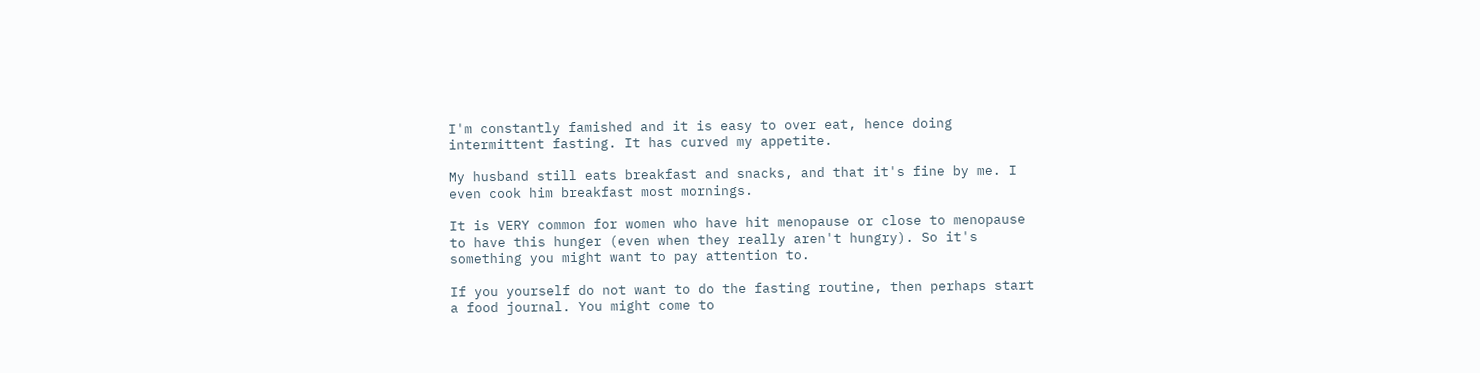I'm constantly famished and it is easy to over eat, hence doing intermittent fasting. It has curved my appetite.

My husband still eats breakfast and snacks, and that it's fine by me. I even cook him breakfast most mornings.

It is VERY common for women who have hit menopause or close to menopause to have this hunger (even when they really aren't hungry). So it's something you might want to pay attention to.

If you yourself do not want to do the fasting routine, then perhaps start a food journal. You might come to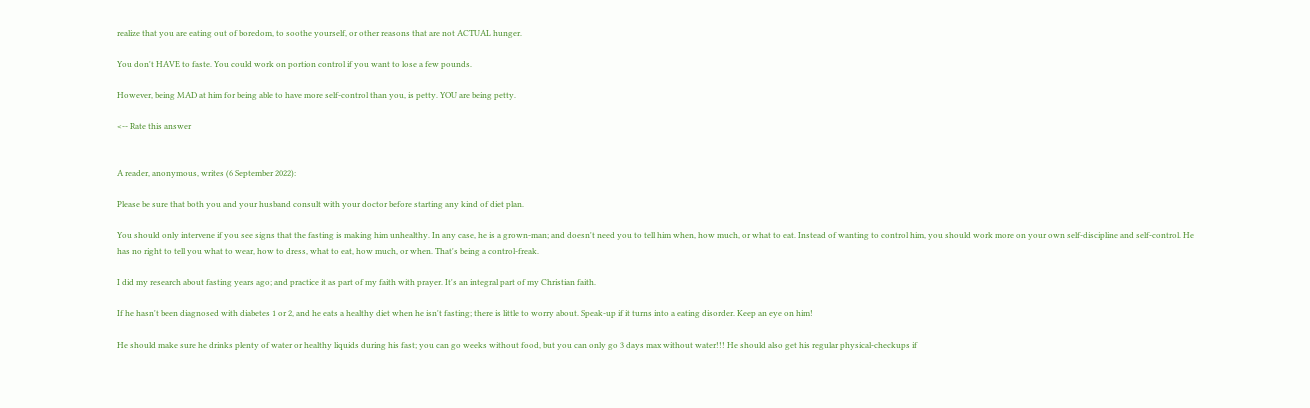realize that you are eating out of boredom, to soothe yourself, or other reasons that are not ACTUAL hunger.

You don't HAVE to faste. You could work on portion control if you want to lose a few pounds.

However, being MAD at him for being able to have more self-control than you, is petty. YOU are being petty.

<-- Rate this answer


A reader, anonymous, writes (6 September 2022):

Please be sure that both you and your husband consult with your doctor before starting any kind of diet plan.

You should only intervene if you see signs that the fasting is making him unhealthy. In any case, he is a grown-man; and doesn't need you to tell him when, how much, or what to eat. Instead of wanting to control him, you should work more on your own self-discipline and self-control. He has no right to tell you what to wear, how to dress, what to eat, how much, or when. That's being a control-freak.

I did my research about fasting years ago; and practice it as part of my faith with prayer. It's an integral part of my Christian faith.

If he hasn't been diagnosed with diabetes 1 or 2, and he eats a healthy diet when he isn't fasting; there is little to worry about. Speak-up if it turns into a eating disorder. Keep an eye on him!

He should make sure he drinks plenty of water or healthy liquids during his fast; you can go weeks without food, but you can only go 3 days max without water!!! He should also get his regular physical-checkups if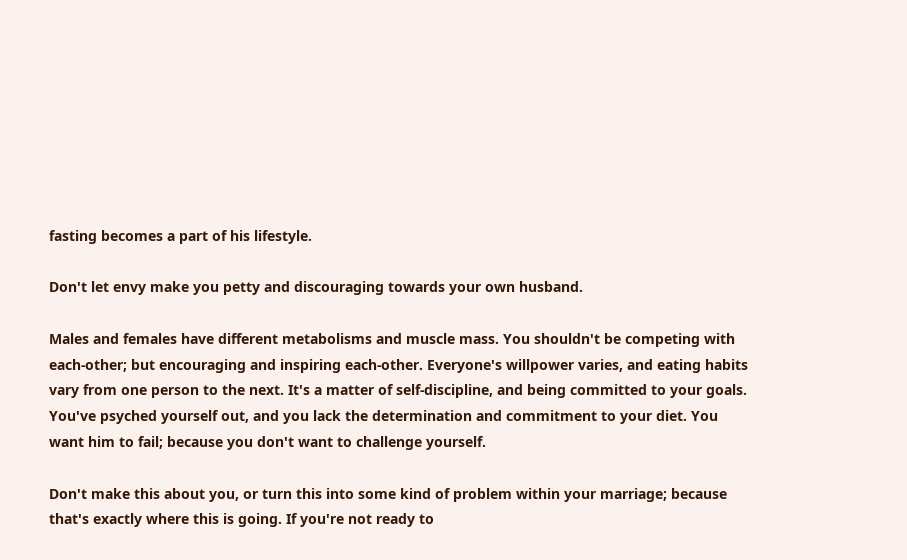fasting becomes a part of his lifestyle.

Don't let envy make you petty and discouraging towards your own husband.

Males and females have different metabolisms and muscle mass. You shouldn't be competing with each-other; but encouraging and inspiring each-other. Everyone's willpower varies, and eating habits vary from one person to the next. It's a matter of self-discipline, and being committed to your goals. You've psyched yourself out, and you lack the determination and commitment to your diet. You want him to fail; because you don't want to challenge yourself.

Don't make this about you, or turn this into some kind of problem within your marriage; because that's exactly where this is going. If you're not ready to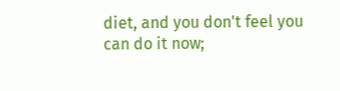diet, and you don't feel you can do it now;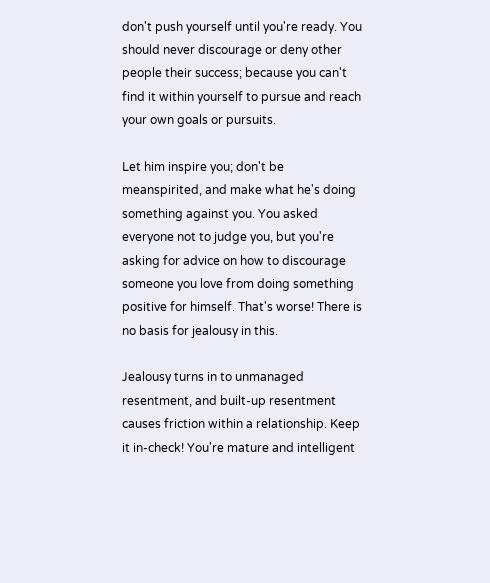don't push yourself until you're ready. You should never discourage or deny other people their success; because you can't find it within yourself to pursue and reach your own goals or pursuits.

Let him inspire you; don't be meanspirited, and make what he's doing something against you. You asked everyone not to judge you, but you're asking for advice on how to discourage someone you love from doing something positive for himself. That's worse! There is no basis for jealousy in this.

Jealousy turns in to unmanaged resentment, and built-up resentment causes friction within a relationship. Keep it in-check! You're mature and intelligent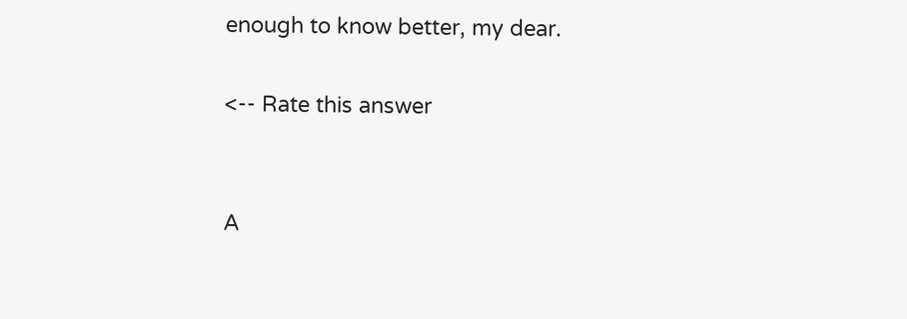enough to know better, my dear.

<-- Rate this answer


A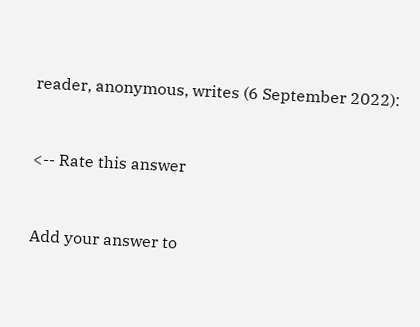reader, anonymous, writes (6 September 2022):


<-- Rate this answer


Add your answer to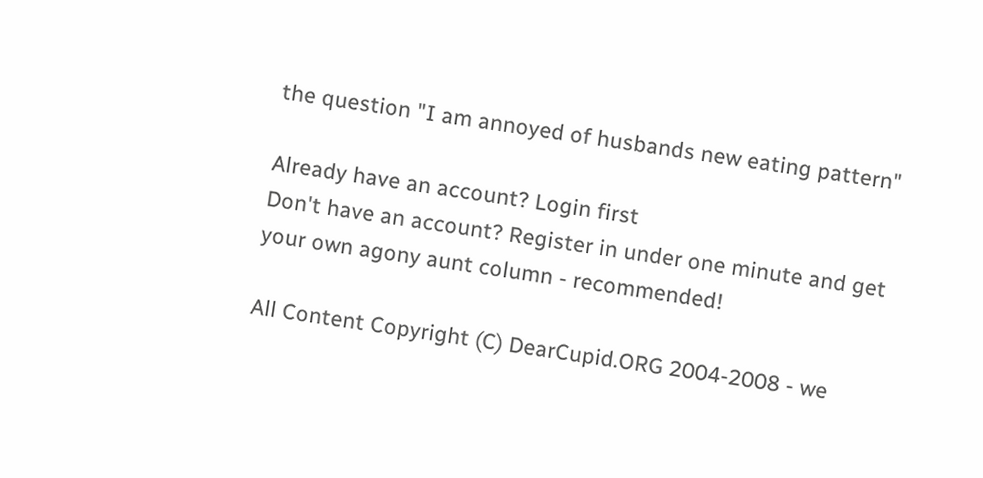the question "I am annoyed of husbands new eating pattern"

Already have an account? Login first
Don't have an account? Register in under one minute and get your own agony aunt column - recommended!

All Content Copyright (C) DearCupid.ORG 2004-2008 - we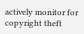actively monitor for copyright theft